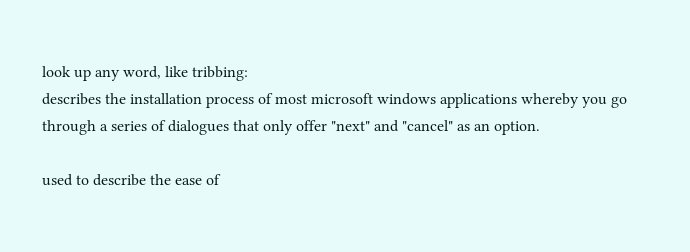look up any word, like tribbing:
describes the installation process of most microsoft windows applications whereby you go through a series of dialogues that only offer "next" and "cancel" as an option.

used to describe the ease of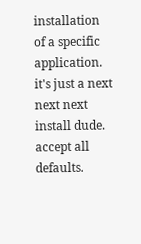installation of a specific application.
it's just a next next next install dude. accept all defaults.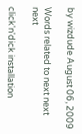by wizdude August 06, 2009

Words related to next next next

click'n'dick installation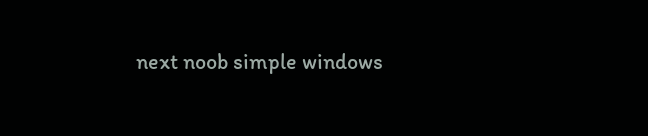next noob simple windows